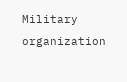Military organization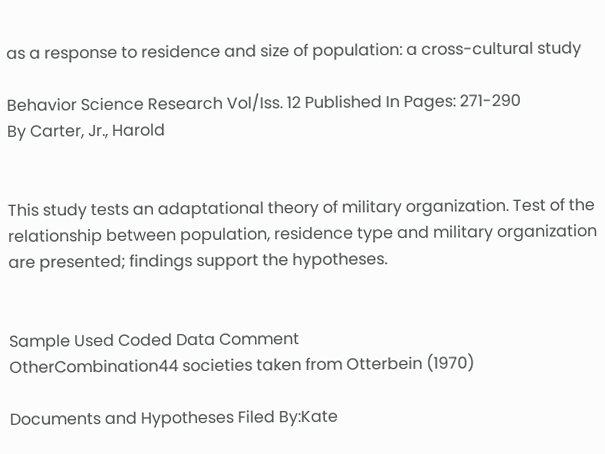as a response to residence and size of population: a cross-cultural study

Behavior Science Research Vol/Iss. 12 Published In Pages: 271-290
By Carter, Jr., Harold


This study tests an adaptational theory of military organization. Test of the relationship between population, residence type and military organization are presented; findings support the hypotheses.


Sample Used Coded Data Comment
OtherCombination44 societies taken from Otterbein (1970)

Documents and Hypotheses Filed By:Kate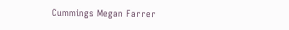Cummings Megan Farrer